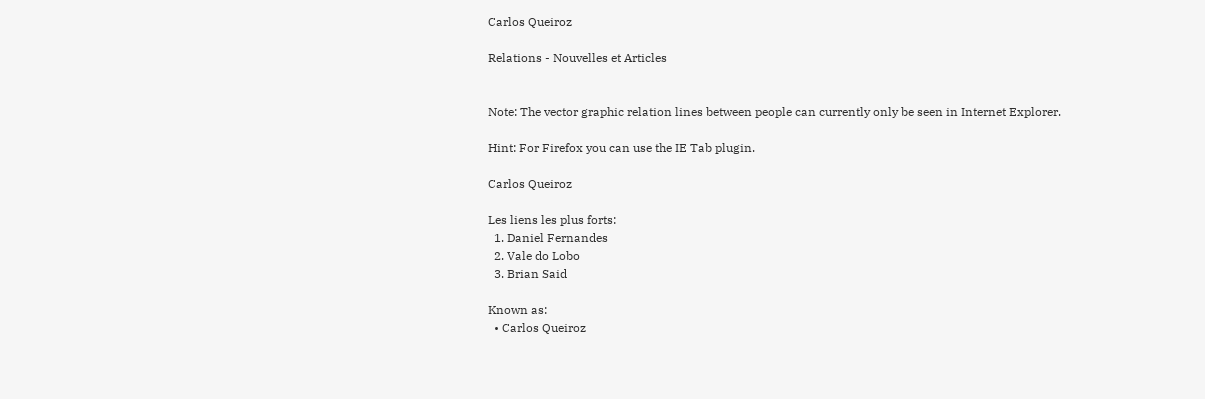Carlos Queiroz

Relations - Nouvelles et Articles


Note: The vector graphic relation lines between people can currently only be seen in Internet Explorer.

Hint: For Firefox you can use the IE Tab plugin.

Carlos Queiroz

Les liens les plus forts:
  1. Daniel Fernandes
  2. Vale do Lobo
  3. Brian Said

Known as:
  • Carlos Queiroz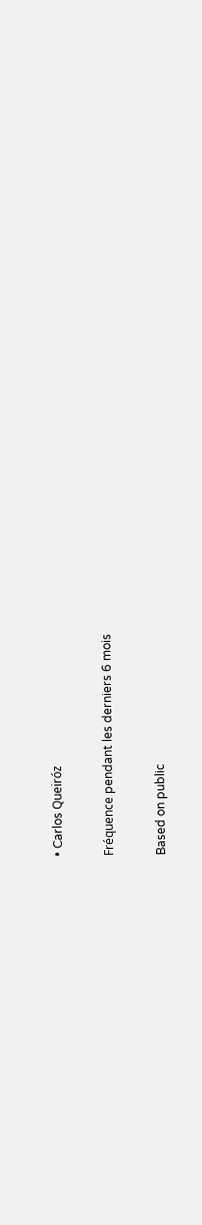• Carlos Queiróz

Fréquence pendant les derniers 6 mois

Based on public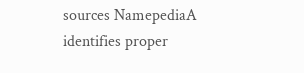sources NamepediaA identifies proper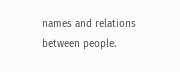names and relations between people.